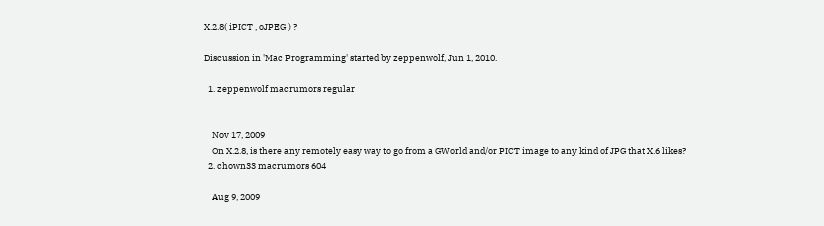X.2.8( iPICT , oJPEG ) ?

Discussion in 'Mac Programming' started by zeppenwolf, Jun 1, 2010.

  1. zeppenwolf macrumors regular


    Nov 17, 2009
    On X.2.8, is there any remotely easy way to go from a GWorld and/or PICT image to any kind of JPG that X.6 likes?
  2. chown33 macrumors 604

    Aug 9, 2009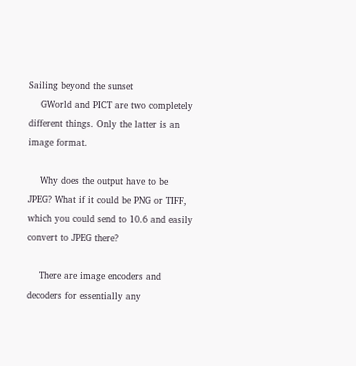Sailing beyond the sunset
    GWorld and PICT are two completely different things. Only the latter is an image format.

    Why does the output have to be JPEG? What if it could be PNG or TIFF, which you could send to 10.6 and easily convert to JPEG there?

    There are image encoders and decoders for essentially any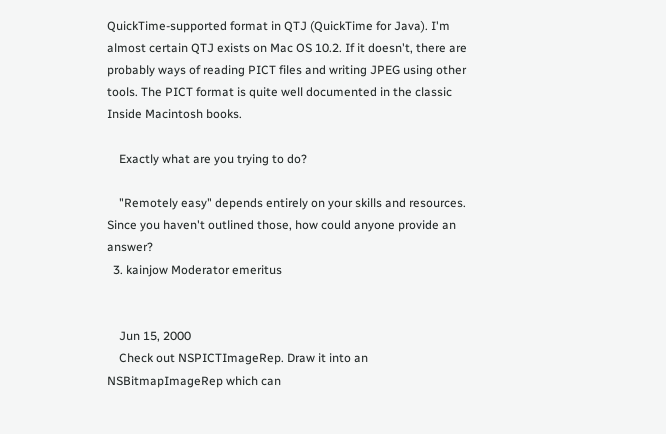QuickTime-supported format in QTJ (QuickTime for Java). I'm almost certain QTJ exists on Mac OS 10.2. If it doesn't, there are probably ways of reading PICT files and writing JPEG using other tools. The PICT format is quite well documented in the classic Inside Macintosh books.

    Exactly what are you trying to do?

    "Remotely easy" depends entirely on your skills and resources. Since you haven't outlined those, how could anyone provide an answer?
  3. kainjow Moderator emeritus


    Jun 15, 2000
    Check out NSPICTImageRep. Draw it into an NSBitmapImageRep which can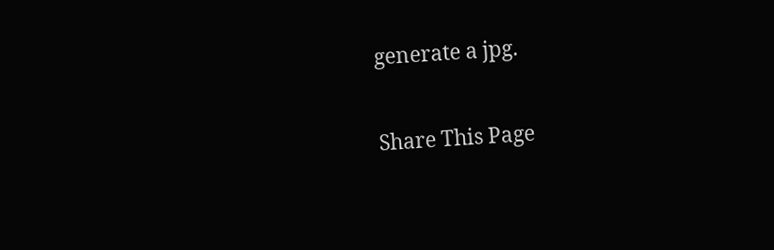generate a jpg.

Share This Page